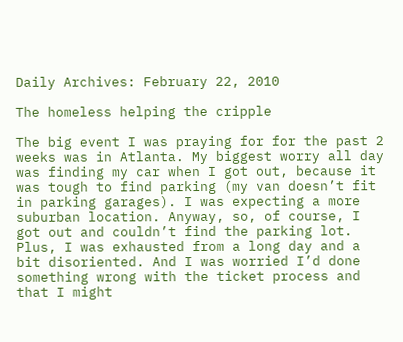Daily Archives: February 22, 2010

The homeless helping the cripple

The big event I was praying for for the past 2 weeks was in Atlanta. My biggest worry all day was finding my car when I got out, because it was tough to find parking (my van doesn’t fit in parking garages). I was expecting a more suburban location. Anyway, so, of course, I got out and couldn’t find the parking lot. Plus, I was exhausted from a long day and a bit disoriented. And I was worried I’d done something wrong with the ticket process and that I might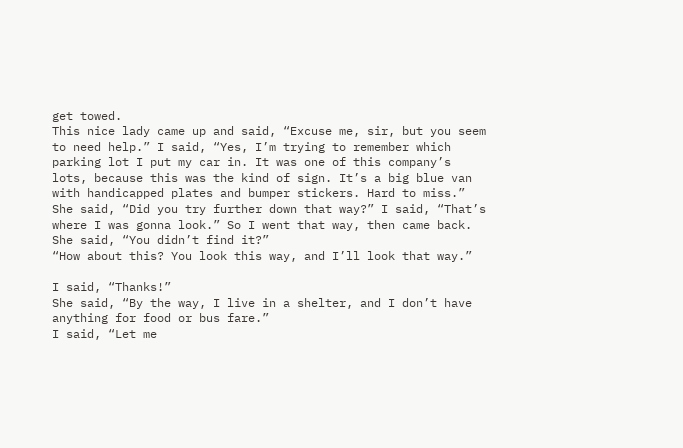get towed.
This nice lady came up and said, “Excuse me, sir, but you seem to need help.” I said, “Yes, I’m trying to remember which parking lot I put my car in. It was one of this company’s lots, because this was the kind of sign. It’s a big blue van with handicapped plates and bumper stickers. Hard to miss.” She said, “Did you try further down that way?” I said, “That’s where I was gonna look.” So I went that way, then came back. She said, “You didn’t find it?”
“How about this? You look this way, and I’ll look that way.”

I said, “Thanks!”
She said, “By the way, I live in a shelter, and I don’t have anything for food or bus fare.”
I said, “Let me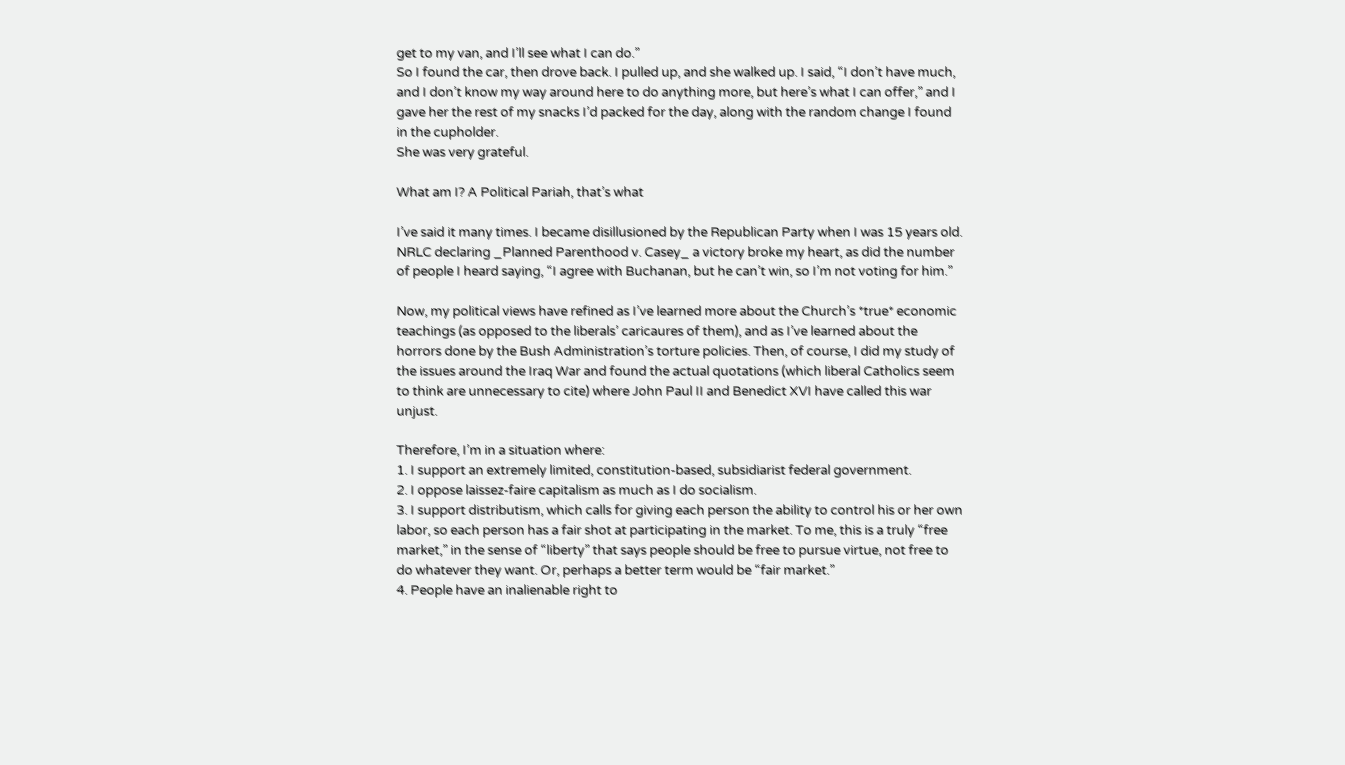get to my van, and I’ll see what I can do.”
So I found the car, then drove back. I pulled up, and she walked up. I said, “I don’t have much, and I don’t know my way around here to do anything more, but here’s what I can offer,” and I gave her the rest of my snacks I’d packed for the day, along with the random change I found in the cupholder.
She was very grateful.

What am I? A Political Pariah, that’s what

I’ve said it many times. I became disillusioned by the Republican Party when I was 15 years old. NRLC declaring _Planned Parenthood v. Casey_ a victory broke my heart, as did the number of people I heard saying, “I agree with Buchanan, but he can’t win, so I’m not voting for him.”

Now, my political views have refined as I’ve learned more about the Church’s *true* economic teachings (as opposed to the liberals’ caricaures of them), and as I’ve learned about the horrors done by the Bush Administration’s torture policies. Then, of course, I did my study of the issues around the Iraq War and found the actual quotations (which liberal Catholics seem to think are unnecessary to cite) where John Paul II and Benedict XVI have called this war unjust.

Therefore, I’m in a situation where:
1. I support an extremely limited, constitution-based, subsidiarist federal government.
2. I oppose laissez-faire capitalism as much as I do socialism.
3. I support distributism, which calls for giving each person the ability to control his or her own labor, so each person has a fair shot at participating in the market. To me, this is a truly “free market,” in the sense of “liberty” that says people should be free to pursue virtue, not free to do whatever they want. Or, perhaps a better term would be “fair market.”
4. People have an inalienable right to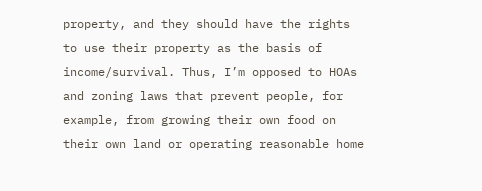property, and they should have the rights to use their property as the basis of income/survival. Thus, I’m opposed to HOAs and zoning laws that prevent people, for example, from growing their own food on their own land or operating reasonable home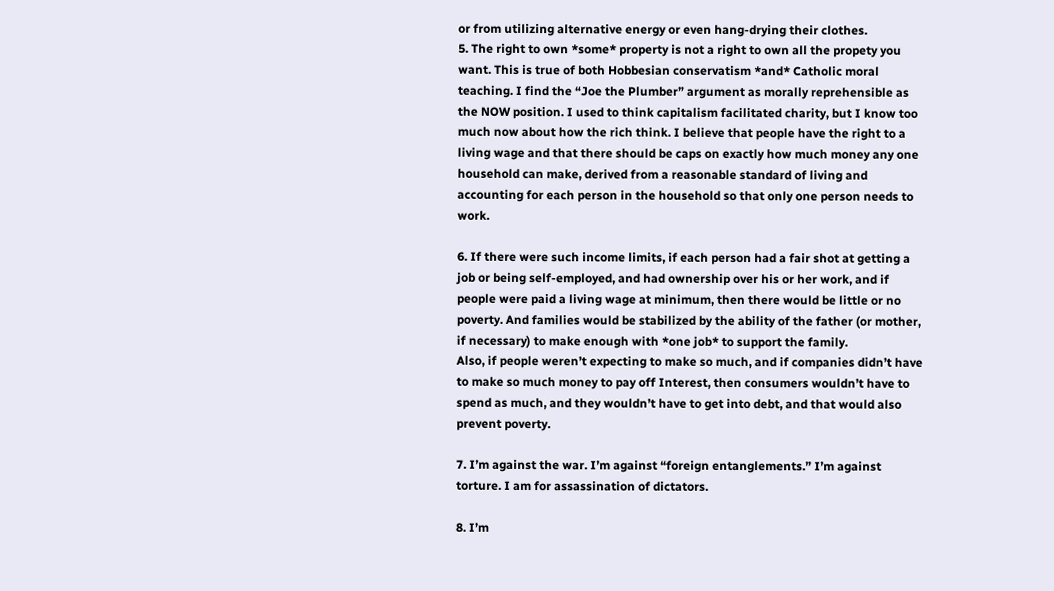or from utilizing alternative energy or even hang-drying their clothes.
5. The right to own *some* property is not a right to own all the propety you want. This is true of both Hobbesian conservatism *and* Catholic moral teaching. I find the “Joe the Plumber” argument as morally reprehensible as the NOW position. I used to think capitalism facilitated charity, but I know too much now about how the rich think. I believe that people have the right to a living wage and that there should be caps on exactly how much money any one household can make, derived from a reasonable standard of living and accounting for each person in the household so that only one person needs to work.

6. If there were such income limits, if each person had a fair shot at getting a job or being self-employed, and had ownership over his or her work, and if people were paid a living wage at minimum, then there would be little or no poverty. And families would be stabilized by the ability of the father (or mother, if necessary) to make enough with *one job* to support the family.
Also, if people weren’t expecting to make so much, and if companies didn’t have to make so much money to pay off Interest, then consumers wouldn’t have to spend as much, and they wouldn’t have to get into debt, and that would also prevent poverty.

7. I’m against the war. I’m against “foreign entanglements.” I’m against torture. I am for assassination of dictators.

8. I’m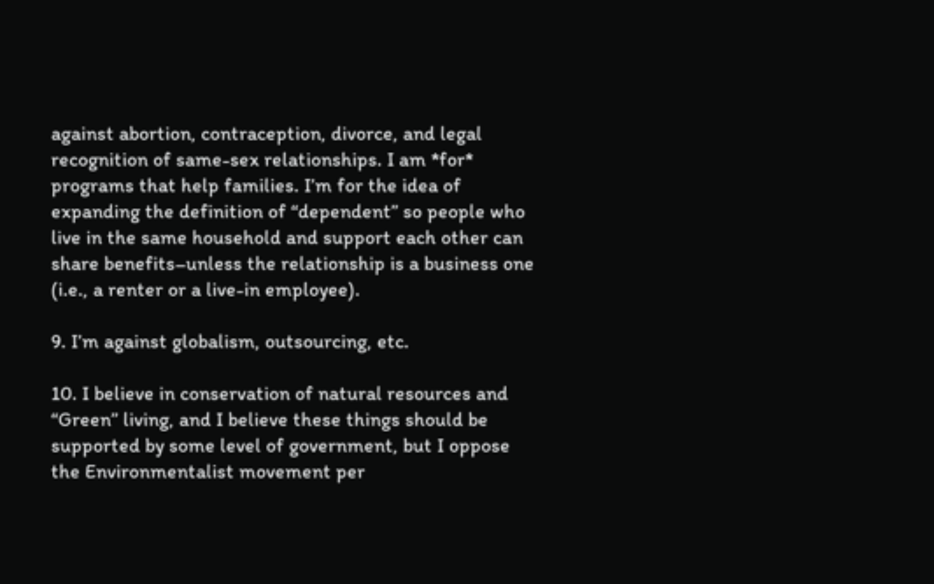against abortion, contraception, divorce, and legal recognition of same-sex relationships. I am *for* programs that help families. I’m for the idea of expanding the definition of “dependent” so people who live in the same household and support each other can share benefits–unless the relationship is a business one (i.e., a renter or a live-in employee).

9. I’m against globalism, outsourcing, etc.

10. I believe in conservation of natural resources and “Green” living, and I believe these things should be supported by some level of government, but I oppose the Environmentalist movement per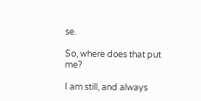se.

So, where does that put me?

I am still, and always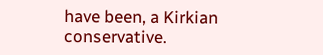have been, a Kirkian conservative.